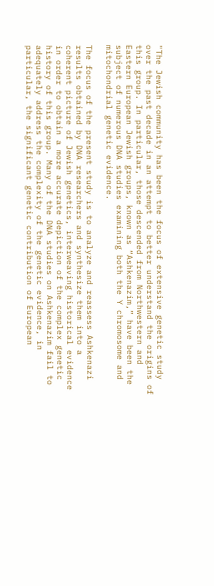"The Jewish community has been the focus of extensive genetic study over the past decade in an attempt to better understand the origins of this group. In particular, those descended from Northwestern and Eastern European Jewish groups, known as “Ashkenazim,” have been the subject of numerous DNA studies examining both the Y chromosome and mitochondrial genetic evidence.

The focus of the present study is to analyze and reassess Ashkenazi results obtained by DNA researchers and synthesize them into a coherent picture of Jewish genetics, interweaving historical evidence in order to obtain a more accurate depiction of the complex genetic history of this group. Many of the DNA studies on Ashkenazim fail to adequately address the complexity of the genetic evidence, in particular, the significant genetic contribution of European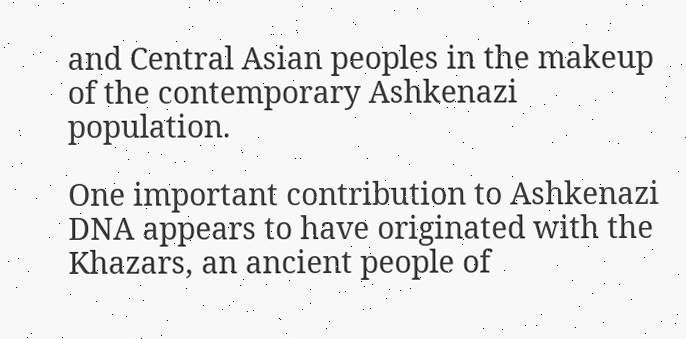and Central Asian peoples in the makeup of the contemporary Ashkenazi population.

One important contribution to Ashkenazi DNA appears to have originated with the Khazars, an ancient people of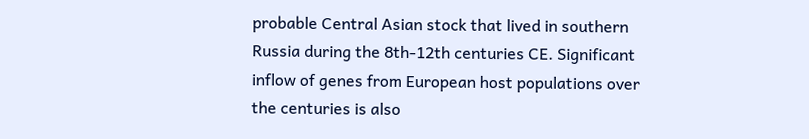probable Central Asian stock that lived in southern
Russia during the 8th-12th centuries CE. Significant inflow of genes from European host populations over the centuries is also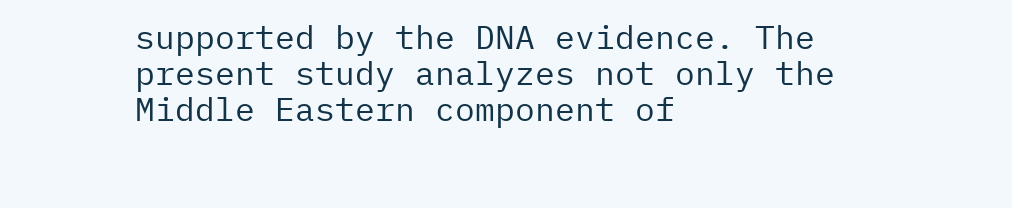supported by the DNA evidence. The present study analyzes not only the Middle Eastern component of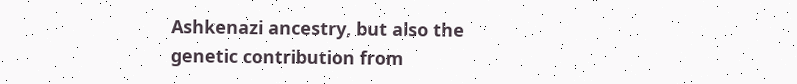Ashkenazi ancestry, but also the genetic contribution from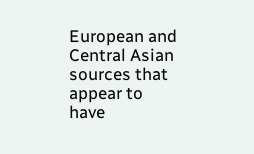European and Central Asian sources that appear to have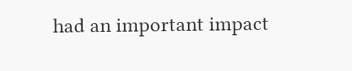had an important impact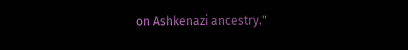on Ashkenazi ancestry."